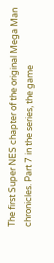The first Super NES chapter of the original Mega Man chronicles. Part 7 in the series, the game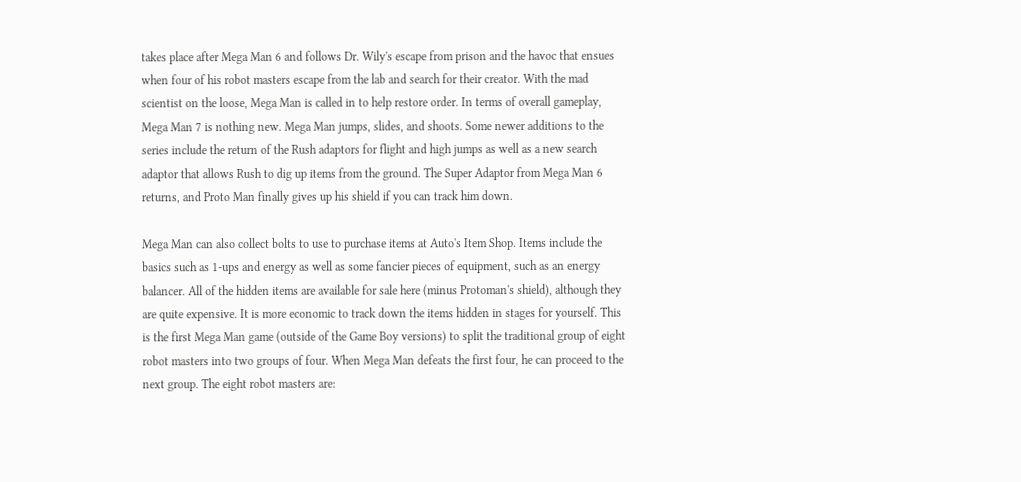takes place after Mega Man 6 and follows Dr. Wily's escape from prison and the havoc that ensues when four of his robot masters escape from the lab and search for their creator. With the mad scientist on the loose, Mega Man is called in to help restore order. In terms of overall gameplay, Mega Man 7 is nothing new. Mega Man jumps, slides, and shoots. Some newer additions to the series include the return of the Rush adaptors for flight and high jumps as well as a new search adaptor that allows Rush to dig up items from the ground. The Super Adaptor from Mega Man 6 returns, and Proto Man finally gives up his shield if you can track him down.

Mega Man can also collect bolts to use to purchase items at Auto's Item Shop. Items include the basics such as 1-ups and energy as well as some fancier pieces of equipment, such as an energy balancer. All of the hidden items are available for sale here (minus Protoman's shield), although they are quite expensive. It is more economic to track down the items hidden in stages for yourself. This is the first Mega Man game (outside of the Game Boy versions) to split the traditional group of eight robot masters into two groups of four. When Mega Man defeats the first four, he can proceed to the next group. The eight robot masters are: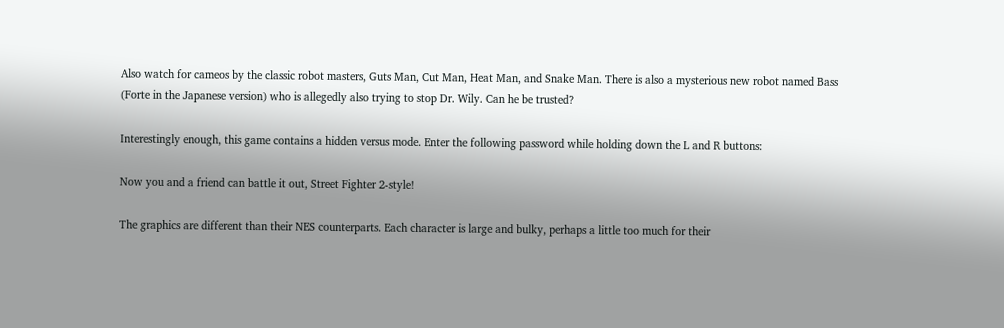Also watch for cameos by the classic robot masters, Guts Man, Cut Man, Heat Man, and Snake Man. There is also a mysterious new robot named Bass (Forte in the Japanese version) who is allegedly also trying to stop Dr. Wily. Can he be trusted?

Interestingly enough, this game contains a hidden versus mode. Enter the following password while holding down the L and R buttons:

Now you and a friend can battle it out, Street Fighter 2-style!

The graphics are different than their NES counterparts. Each character is large and bulky, perhaps a little too much for their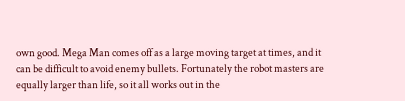own good. Mega Man comes off as a large moving target at times, and it can be difficult to avoid enemy bullets. Fortunately the robot masters are equally larger than life, so it all works out in the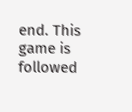end. This game is followed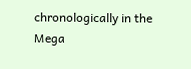chronologically in the Mega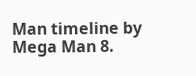Man timeline by Mega Man 8.